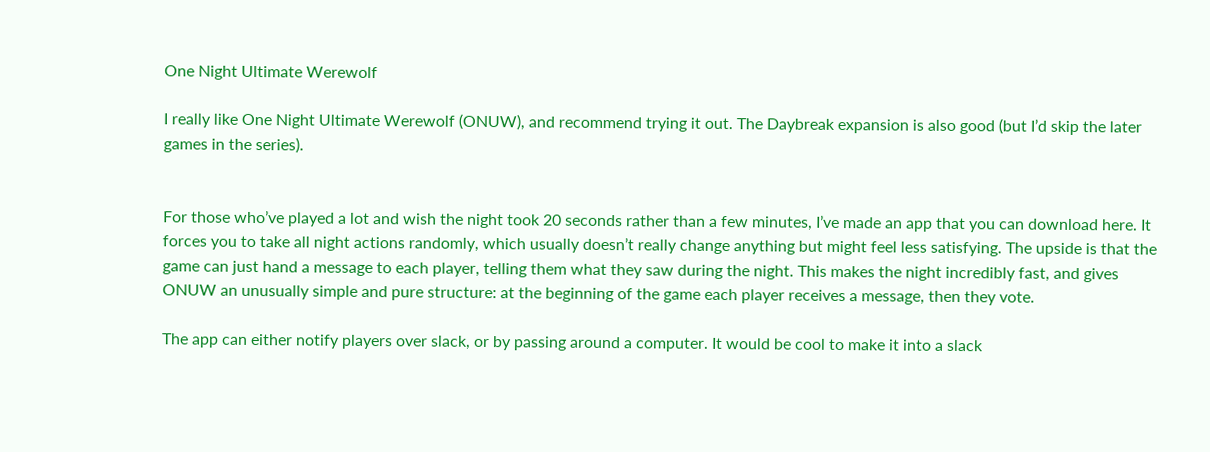One Night Ultimate Werewolf

I really like One Night Ultimate Werewolf (ONUW), and recommend trying it out. The Daybreak expansion is also good (but I’d skip the later games in the series).


For those who’ve played a lot and wish the night took 20 seconds rather than a few minutes, I’ve made an app that you can download here. It forces you to take all night actions randomly, which usually doesn’t really change anything but might feel less satisfying. The upside is that the game can just hand a message to each player, telling them what they saw during the night. This makes the night incredibly fast, and gives ONUW an unusually simple and pure structure: at the beginning of the game each player receives a message, then they vote.

The app can either notify players over slack, or by passing around a computer. It would be cool to make it into a slack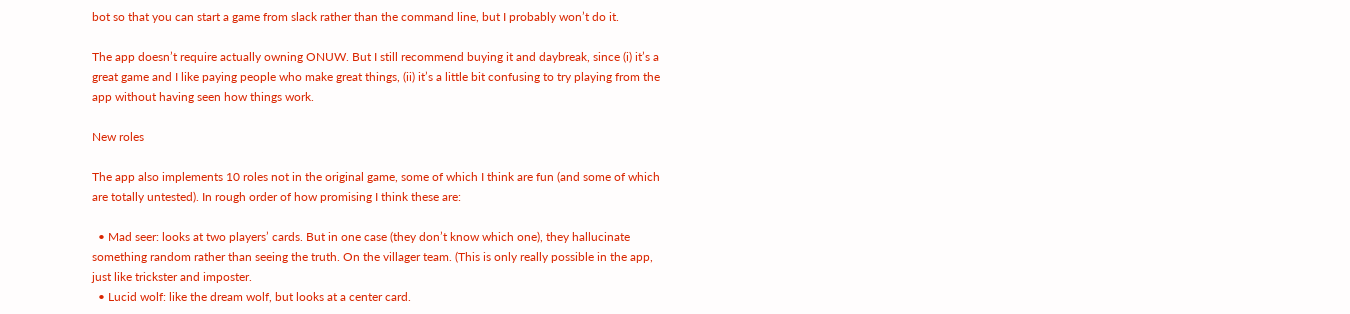bot so that you can start a game from slack rather than the command line, but I probably won’t do it.

The app doesn’t require actually owning ONUW. But I still recommend buying it and daybreak, since (i) it’s a great game and I like paying people who make great things, (ii) it’s a little bit confusing to try playing from the app without having seen how things work.

New roles

The app also implements 10 roles not in the original game, some of which I think are fun (and some of which are totally untested). In rough order of how promising I think these are:

  • Mad seer: looks at two players’ cards. But in one case (they don’t know which one), they hallucinate something random rather than seeing the truth. On the villager team. (This is only really possible in the app, just like trickster and imposter.
  • Lucid wolf: like the dream wolf, but looks at a center card.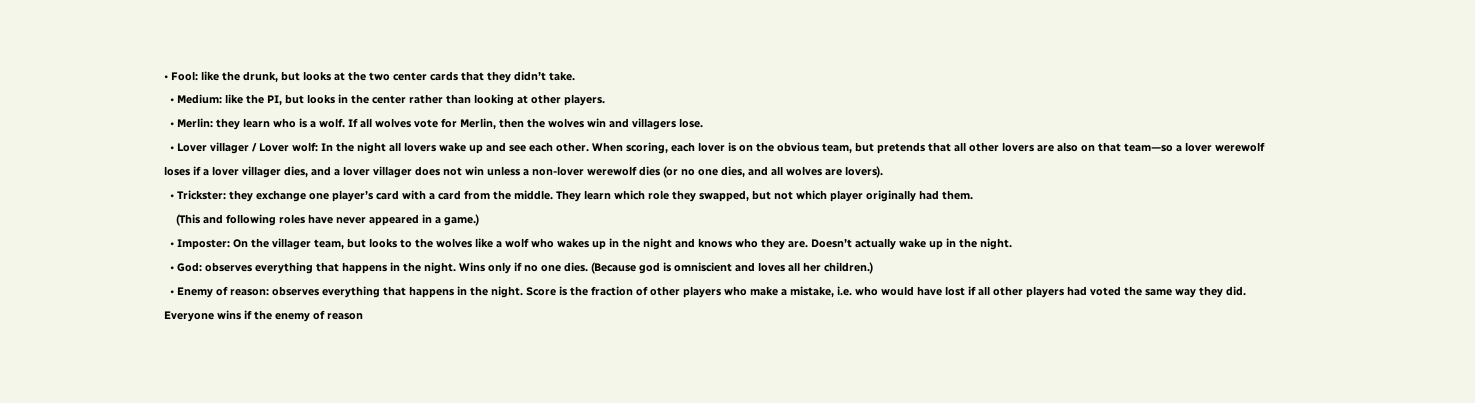• Fool: like the drunk, but looks at the two center cards that they didn’t take.
  • Medium: like the PI, but looks in the center rather than looking at other players.
  • Merlin: they learn who is a wolf. If all wolves vote for Merlin, then the wolves win and villagers lose.
  • Lover villager / Lover wolf: In the night all lovers wake up and see each other. When scoring, each lover is on the obvious team, but pretends that all other lovers are also on that team—so a lover werewolf loses if a lover villager dies, and a lover villager does not win unless a non-lover werewolf dies (or no one dies, and all wolves are lovers).
  • Trickster: they exchange one player’s card with a card from the middle. They learn which role they swapped, but not which player originally had them.
    (This and following roles have never appeared in a game.)
  • Imposter: On the villager team, but looks to the wolves like a wolf who wakes up in the night and knows who they are. Doesn’t actually wake up in the night.
  • God: observes everything that happens in the night. Wins only if no one dies. (Because god is omniscient and loves all her children.)
  • Enemy of reason: observes everything that happens in the night. Score is the fraction of other players who make a mistake, i.e. who would have lost if all other players had voted the same way they did. Everyone wins if the enemy of reason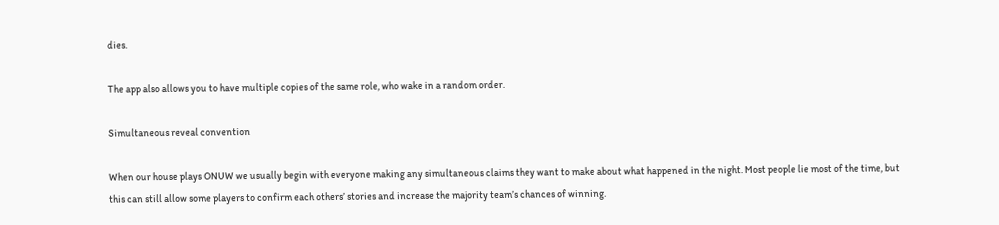dies.

The app also allows you to have multiple copies of the same role, who wake in a random order.

Simultaneous reveal convention

When our house plays ONUW we usually begin with everyone making any simultaneous claims they want to make about what happened in the night. Most people lie most of the time, but this can still allow some players to confirm each others’ stories and increase the majority team’s chances of winning.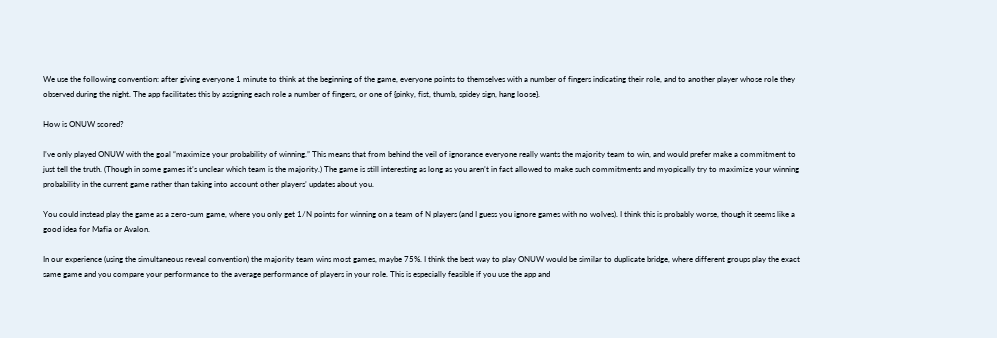We use the following convention: after giving everyone 1 minute to think at the beginning of the game, everyone points to themselves with a number of fingers indicating their role, and to another player whose role they observed during the night. The app facilitates this by assigning each role a number of fingers, or one of {pinky, fist, thumb, spidey sign, hang loose}.

How is ONUW scored?

I’ve only played ONUW with the goal “maximize your probability of winning.” This means that from behind the veil of ignorance everyone really wants the majority team to win, and would prefer make a commitment to just tell the truth. (Though in some games it’s unclear which team is the majority.) The game is still interesting as long as you aren’t in fact allowed to make such commitments and myopically try to maximize your winning probability in the current game rather than taking into account other players’ updates about you.

You could instead play the game as a zero-sum game, where you only get 1/N points for winning on a team of N players (and I guess you ignore games with no wolves). I think this is probably worse, though it seems like a good idea for Mafia or Avalon.

In our experience (using the simultaneous reveal convention) the majority team wins most games, maybe 75%. I think the best way to play ONUW would be similar to duplicate bridge, where different groups play the exact same game and you compare your performance to the average performance of players in your role. This is especially feasible if you use the app and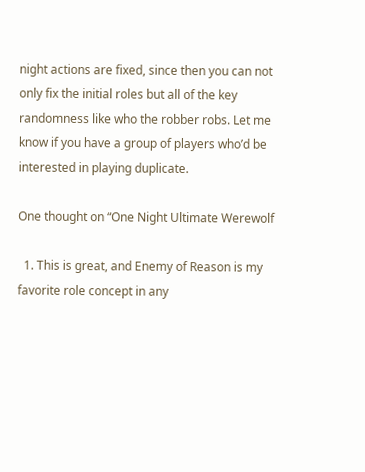night actions are fixed, since then you can not only fix the initial roles but all of the key randomness like who the robber robs. Let me know if you have a group of players who’d be interested in playing duplicate.

One thought on “One Night Ultimate Werewolf

  1. This is great, and Enemy of Reason is my favorite role concept in any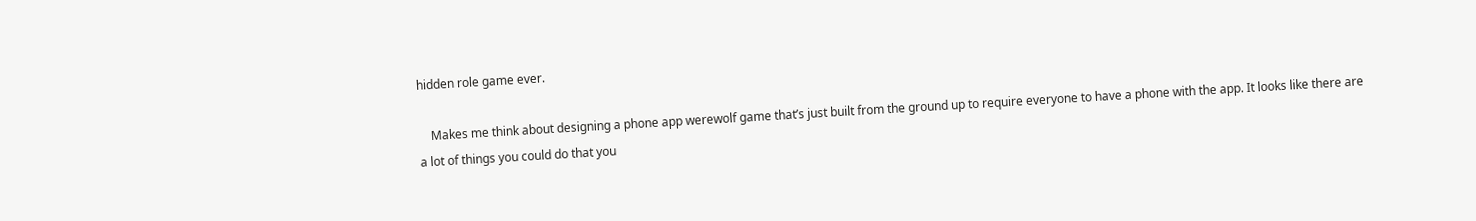hidden role game ever.

    Makes me think about designing a phone app werewolf game that’s just built from the ground up to require everyone to have a phone with the app. It looks like there are a lot of things you could do that you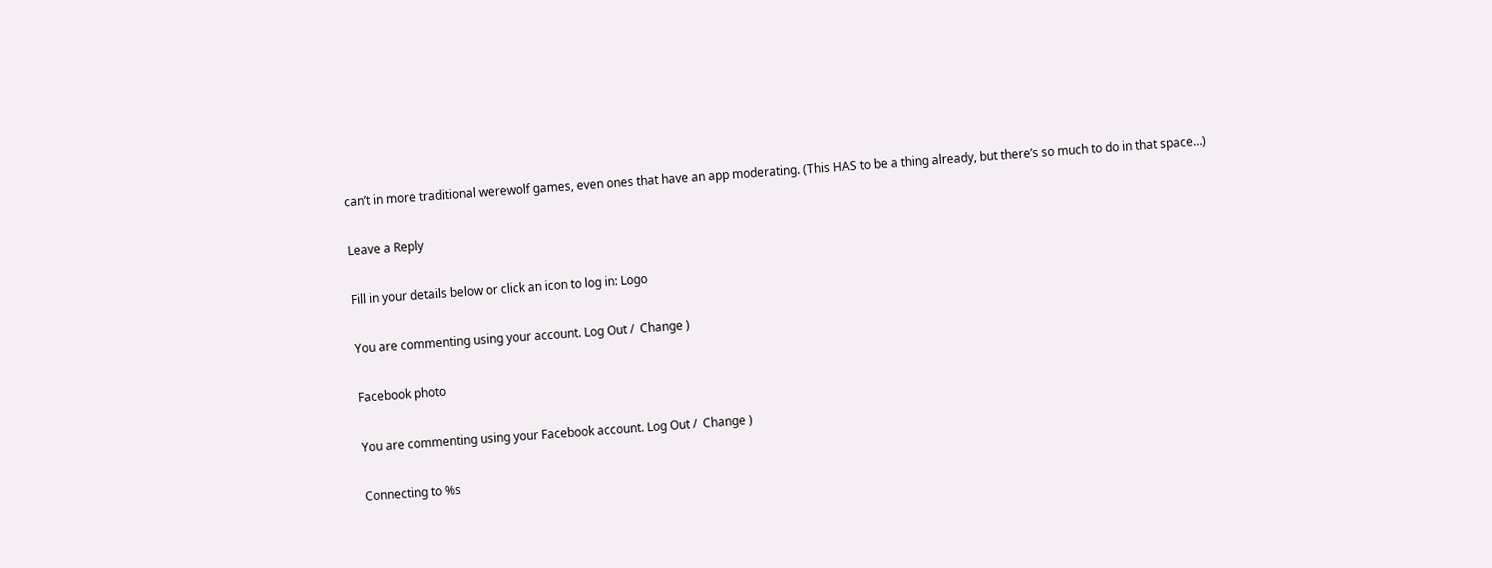can’t in more traditional werewolf games, even ones that have an app moderating. (This HAS to be a thing already, but there’s so much to do in that space…)

Leave a Reply

Fill in your details below or click an icon to log in: Logo

You are commenting using your account. Log Out /  Change )

Facebook photo

You are commenting using your Facebook account. Log Out /  Change )

Connecting to %s